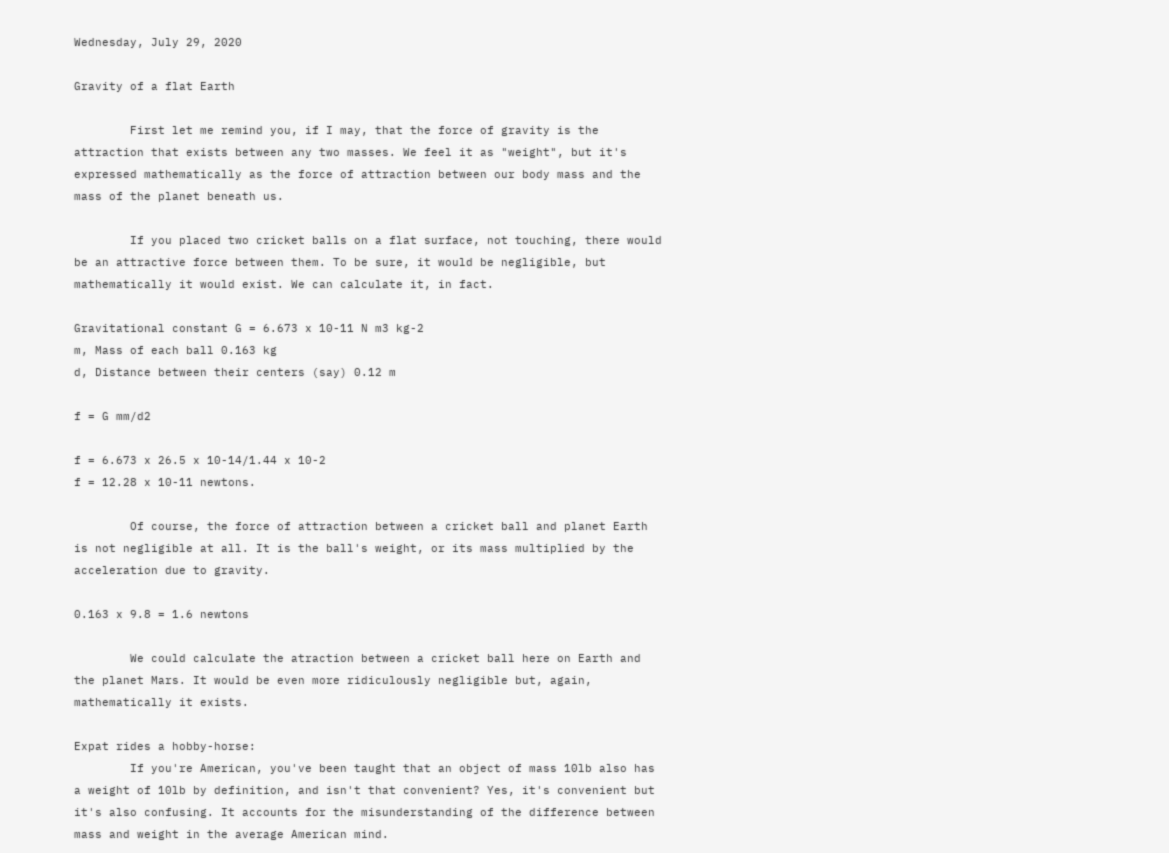Wednesday, July 29, 2020

Gravity of a flat Earth

        First let me remind you, if I may, that the force of gravity is the attraction that exists between any two masses. We feel it as "weight", but it's expressed mathematically as the force of attraction between our body mass and the mass of the planet beneath us.

        If you placed two cricket balls on a flat surface, not touching, there would be an attractive force between them. To be sure, it would be negligible, but mathematically it would exist. We can calculate it, in fact.

Gravitational constant G = 6.673 x 10-11 N m3 kg-2
m, Mass of each ball 0.163 kg
d, Distance between their centers (say) 0.12 m

f = G mm/d2

f = 6.673 x 26.5 x 10-14/1.44 x 10-2
f = 12.28 x 10-11 newtons.

        Of course, the force of attraction between a cricket ball and planet Earth is not negligible at all. It is the ball's weight, or its mass multiplied by the acceleration due to gravity.

0.163 x 9.8 = 1.6 newtons

        We could calculate the atraction between a cricket ball here on Earth and the planet Mars. It would be even more ridiculously negligible but, again, mathematically it exists.

Expat rides a hobby-horse:
        If you're American, you've been taught that an object of mass 10lb also has a weight of 10lb by definition, and isn't that convenient? Yes, it's convenient but it's also confusing. It accounts for the misunderstanding of the difference between mass and weight in the average American mind.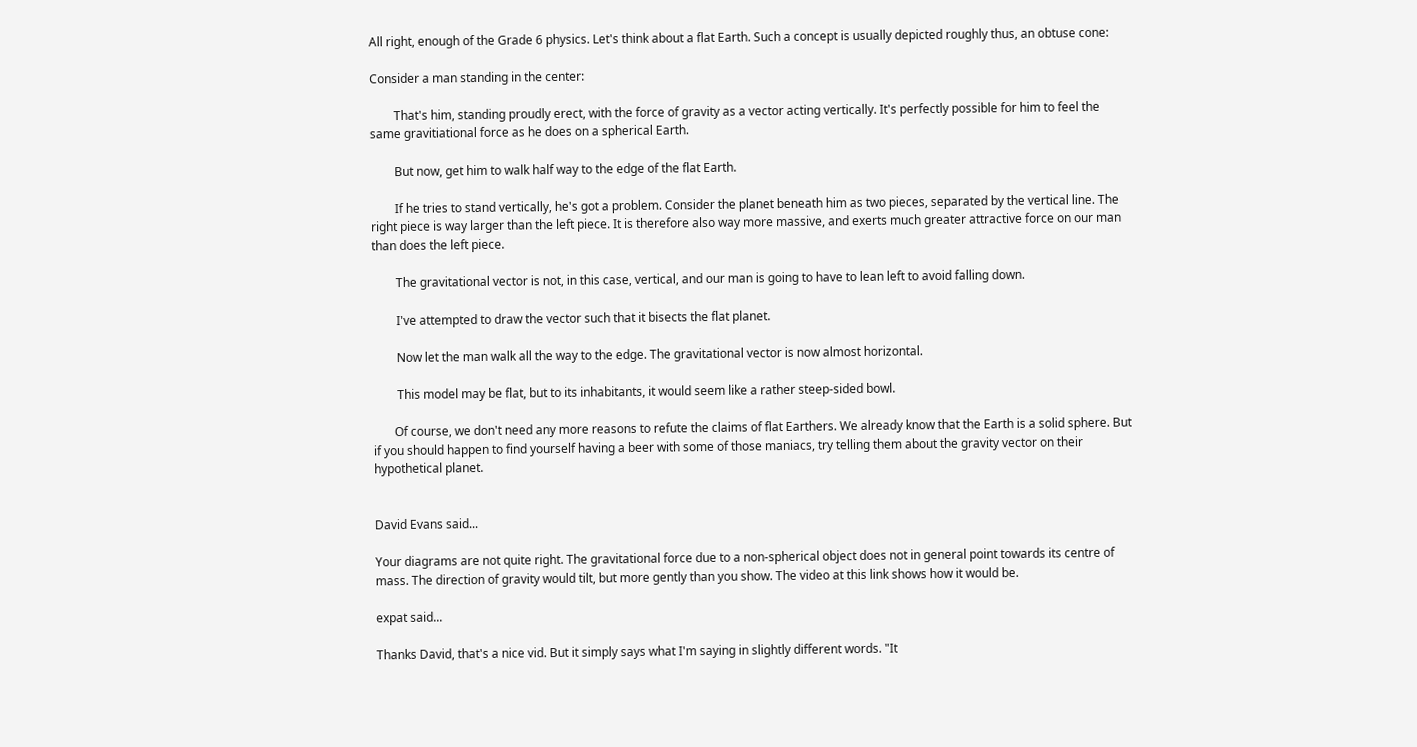All right, enough of the Grade 6 physics. Let's think about a flat Earth. Such a concept is usually depicted roughly thus, an obtuse cone:

Consider a man standing in the center:

        That's him, standing proudly erect, with the force of gravity as a vector acting vertically. It's perfectly possible for him to feel the same gravitiational force as he does on a spherical Earth.

        But now, get him to walk half way to the edge of the flat Earth.

        If he tries to stand vertically, he's got a problem. Consider the planet beneath him as two pieces, separated by the vertical line. The right piece is way larger than the left piece. It is therefore also way more massive, and exerts much greater attractive force on our man than does the left piece.

        The gravitational vector is not, in this case, vertical, and our man is going to have to lean left to avoid falling down.

        I've attempted to draw the vector such that it bisects the flat planet.

        Now let the man walk all the way to the edge. The gravitational vector is now almost horizontal.

        This model may be flat, but to its inhabitants, it would seem like a rather steep-sided bowl.

       Of course, we don't need any more reasons to refute the claims of flat Earthers. We already know that the Earth is a solid sphere. But if you should happen to find yourself having a beer with some of those maniacs, try telling them about the gravity vector on their hypothetical planet.


David Evans said...

Your diagrams are not quite right. The gravitational force due to a non-spherical object does not in general point towards its centre of mass. The direction of gravity would tilt, but more gently than you show. The video at this link shows how it would be.

expat said...

Thanks David, that's a nice vid. But it simply says what I'm saying in slightly different words. "It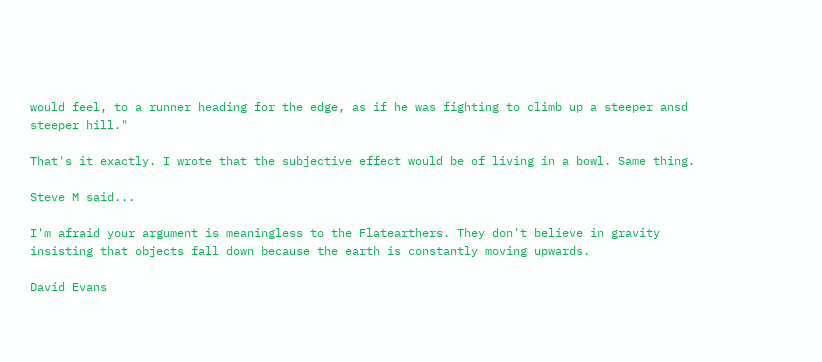would feel, to a runner heading for the edge, as if he was fighting to climb up a steeper ansd steeper hill."

That's it exactly. I wrote that the subjective effect would be of living in a bowl. Same thing.

Steve M said...

I'm afraid your argument is meaningless to the Flatearthers. They don't believe in gravity insisting that objects fall down because the earth is constantly moving upwards.

David Evans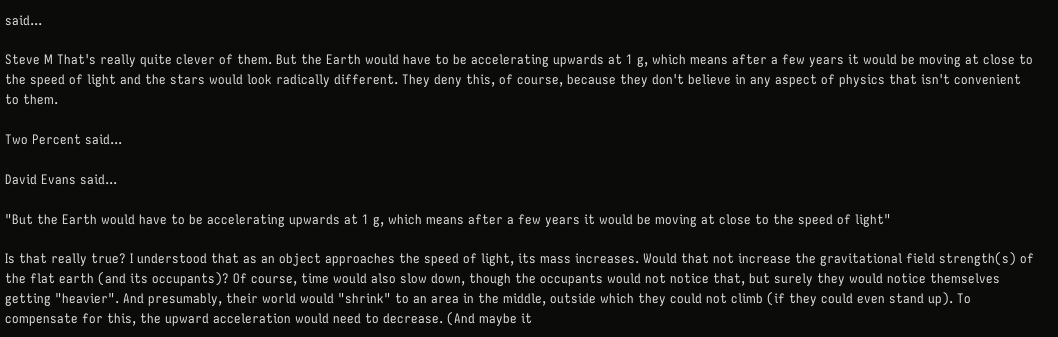said...

Steve M That's really quite clever of them. But the Earth would have to be accelerating upwards at 1 g, which means after a few years it would be moving at close to the speed of light and the stars would look radically different. They deny this, of course, because they don't believe in any aspect of physics that isn't convenient to them.

Two Percent said...

David Evans said...

"But the Earth would have to be accelerating upwards at 1 g, which means after a few years it would be moving at close to the speed of light"

Is that really true? I understood that as an object approaches the speed of light, its mass increases. Would that not increase the gravitational field strength(s) of the flat earth (and its occupants)? Of course, time would also slow down, though the occupants would not notice that, but surely they would notice themselves getting "heavier". And presumably, their world would "shrink" to an area in the middle, outside which they could not climb (if they could even stand up). To compensate for this, the upward acceleration would need to decrease. (And maybe it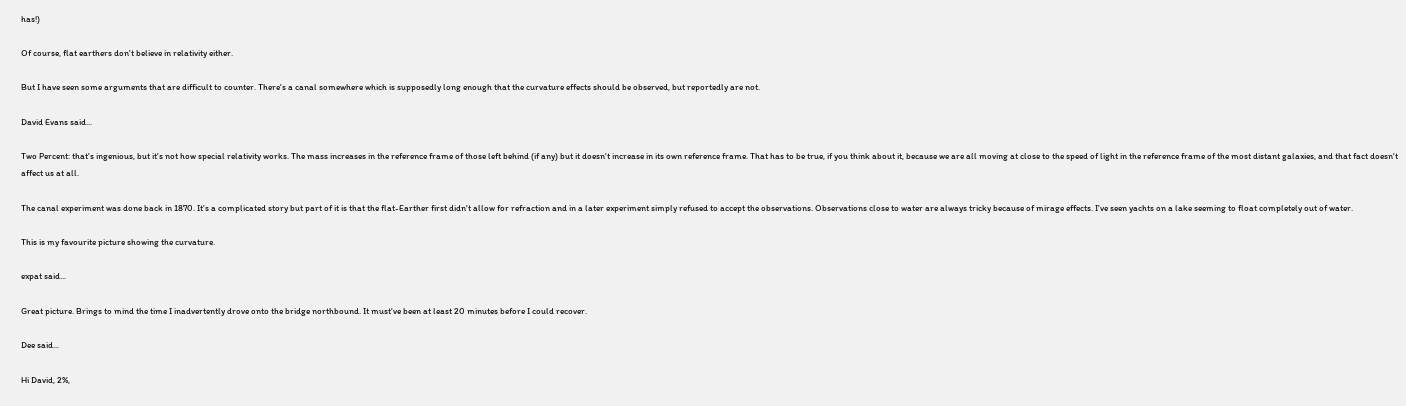has!)

Of course, flat earthers don't believe in relativity either.

But I have seen some arguments that are difficult to counter. There's a canal somewhere which is supposedly long enough that the curvature effects should be observed, but reportedly are not.

David Evans said...

Two Percent: that's ingenious, but it's not how special relativity works. The mass increases in the reference frame of those left behind (if any) but it doesn't increase in its own reference frame. That has to be true, if you think about it, because we are all moving at close to the speed of light in the reference frame of the most distant galaxies, and that fact doesn't affect us at all.

The canal experiment was done back in 1870. It's a complicated story but part of it is that the flat-Earther first didn't allow for refraction and in a later experiment simply refused to accept the observations. Observations close to water are always tricky because of mirage effects. I've seen yachts on a lake seeming to float completely out of water.

This is my favourite picture showing the curvature.

expat said...

Great picture. Brings to mind the time I inadvertently drove onto the bridge northbound. It must've been at least 20 minutes before I could recover.

Dee said...

Hi David, 2%,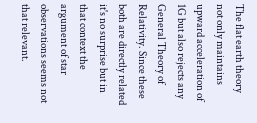The flat earth theory not only maintains upward acceleration of 1G but also rejects any General Theory of Relativity. Since these both are directly related it's no surprise but in that context the argument of star observations seems not that relevant.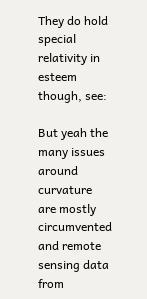They do hold special relativity in esteem though, see:

But yeah the many issues around curvature are mostly circumvented and remote sensing data from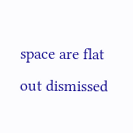space are flat out dismissed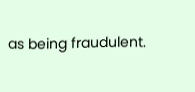as being fraudulent.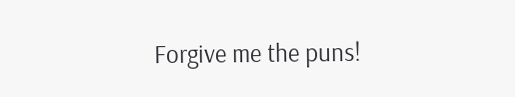Forgive me the puns!